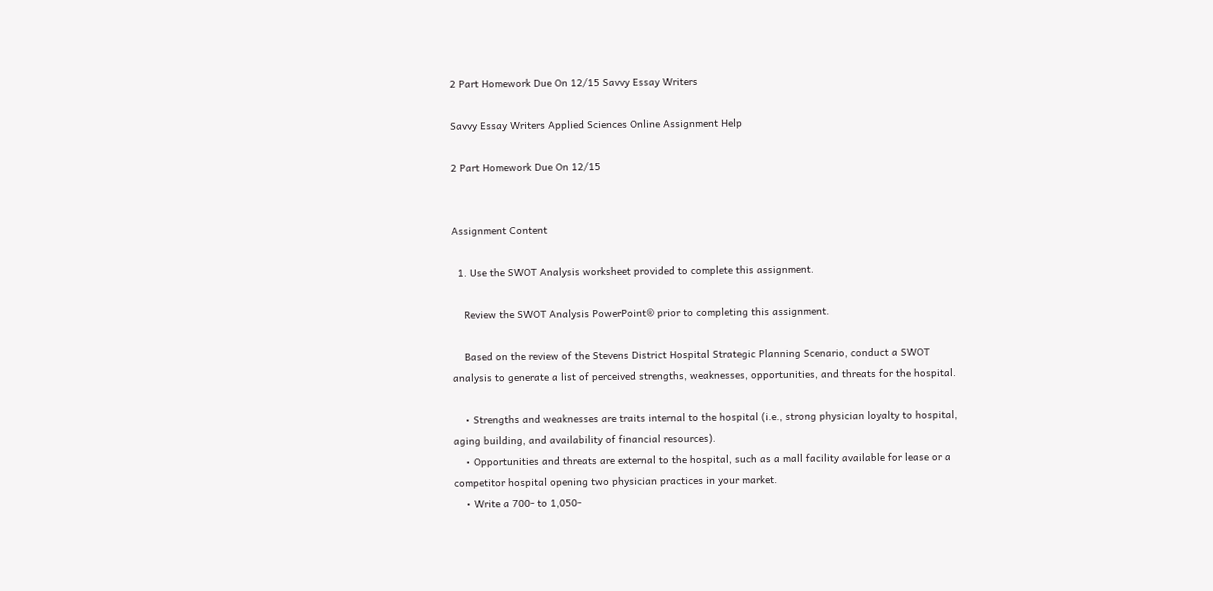2 Part Homework Due On 12/15 Savvy Essay Writers

Savvy Essay Writers Applied Sciences Online Assignment Help

2 Part Homework Due On 12/15


Assignment Content

  1. Use the SWOT Analysis worksheet provided to complete this assignment.

    Review the SWOT Analysis PowerPoint® prior to completing this assignment.

    Based on the review of the Stevens District Hospital Strategic Planning Scenario, conduct a SWOT analysis to generate a list of perceived strengths, weaknesses, opportunities, and threats for the hospital.

    • Strengths and weaknesses are traits internal to the hospital (i.e., strong physician loyalty to hospital, aging building, and availability of financial resources).
    • Opportunities and threats are external to the hospital, such as a mall facility available for lease or a competitor hospital opening two physician practices in your market.
    • Write a 700- to 1,050-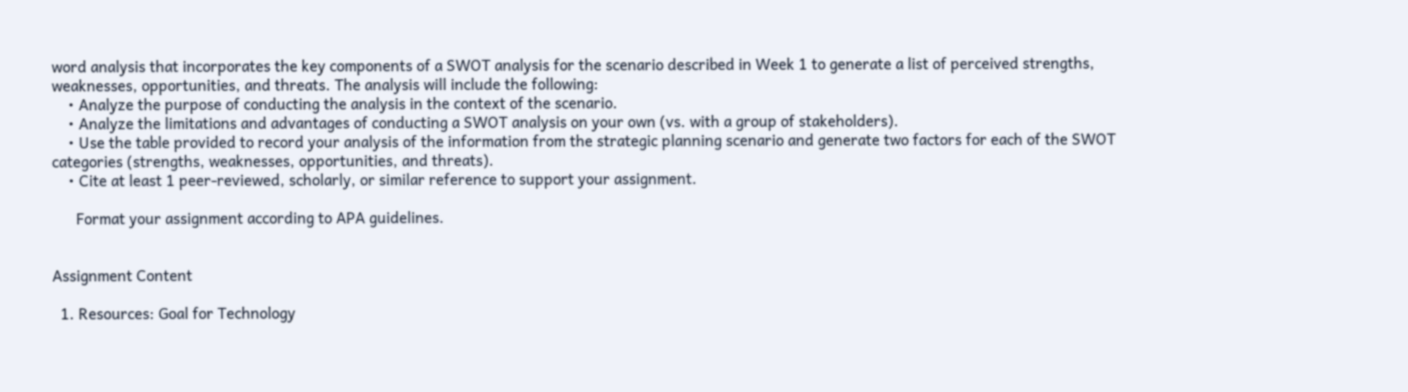word analysis that incorporates the key components of a SWOT analysis for the scenario described in Week 1 to generate a list of perceived strengths, weaknesses, opportunities, and threats. The analysis will include the following:
    • Analyze the purpose of conducting the analysis in the context of the scenario.
    • Analyze the limitations and advantages of conducting a SWOT analysis on your own (vs. with a group of stakeholders).
    • Use the table provided to record your analysis of the information from the strategic planning scenario and generate two factors for each of the SWOT categories (strengths, weaknesses, opportunities, and threats).
    • Cite at least 1 peer-reviewed, scholarly, or similar reference to support your assignment.

      Format your assignment according to APA guidelines.


Assignment Content

  1. Resources: Goal for Technology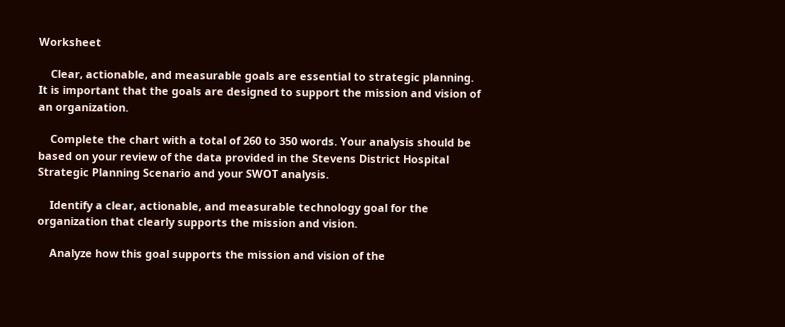Worksheet

    Clear, actionable, and measurable goals are essential to strategic planning. It is important that the goals are designed to support the mission and vision of an organization.

    Complete the chart with a total of 260 to 350 words. Your analysis should be based on your review of the data provided in the Stevens District Hospital Strategic Planning Scenario and your SWOT analysis.

    Identify a clear, actionable, and measurable technology goal for the organization that clearly supports the mission and vision.

    Analyze how this goal supports the mission and vision of the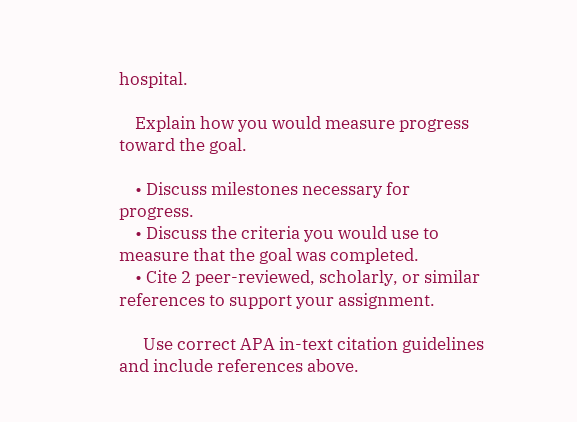hospital.

    Explain how you would measure progress toward the goal.

    • Discuss milestones necessary for progress.
    • Discuss the criteria you would use to measure that the goal was completed.
    • Cite 2 peer-reviewed, scholarly, or similar references to support your assignment.

      Use correct APA in-text citation guidelines and include references above.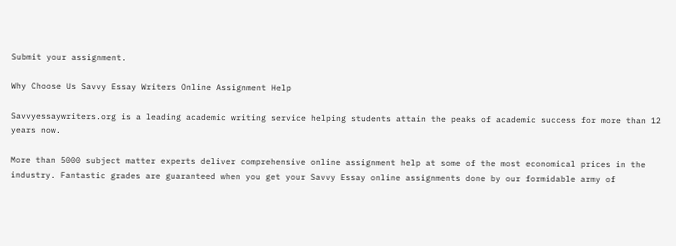Submit your assignment.

Why Choose Us Savvy Essay Writers Online Assignment Help

Savvyessaywriters.org is a leading academic writing service helping students attain the peaks of academic success for more than 12 years now.

More than 5000 subject matter experts deliver comprehensive online assignment help at some of the most economical prices in the industry. Fantastic grades are guaranteed when you get your Savvy Essay online assignments done by our formidable army of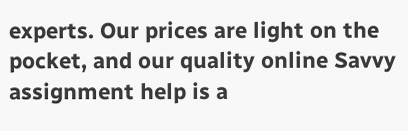experts. Our prices are light on the pocket, and our quality online Savvy assignment help is a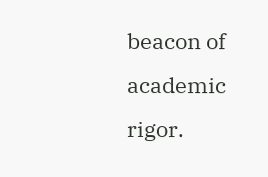beacon of academic rigor.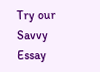Try our Savvy Essay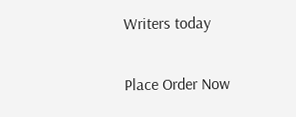Writers today

Place Order Now